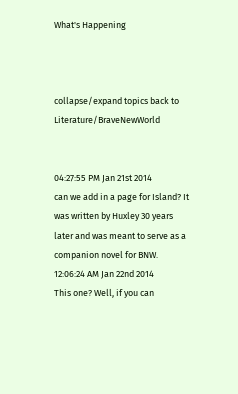What's Happening



collapse/expand topics back to Literature/BraveNewWorld


04:27:55 PM Jan 21st 2014
can we add in a page for Island? It was written by Huxley 30 years later and was meant to serve as a companion novel for BNW.
12:06:24 AM Jan 22nd 2014
This one? Well, if you can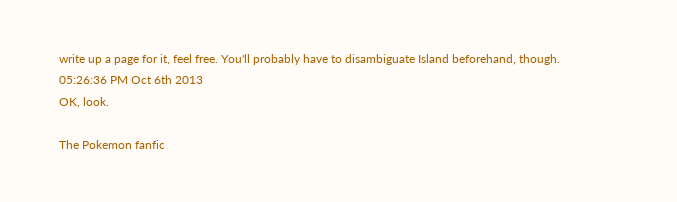write up a page for it, feel free. You'll probably have to disambiguate Island beforehand, though.
05:26:36 PM Oct 6th 2013
OK, look.

The Pokemon fanfic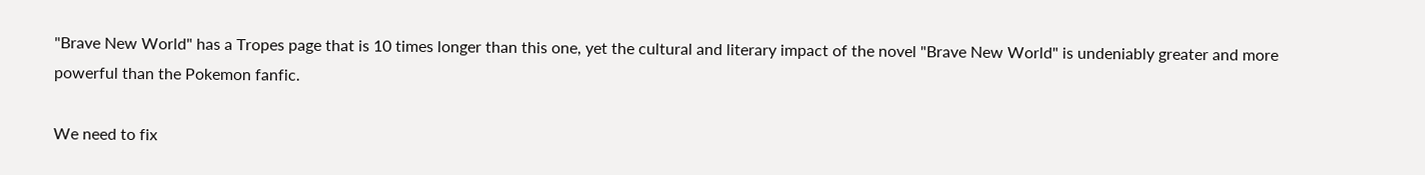"Brave New World" has a Tropes page that is 10 times longer than this one, yet the cultural and literary impact of the novel "Brave New World" is undeniably greater and more powerful than the Pokemon fanfic.

We need to fix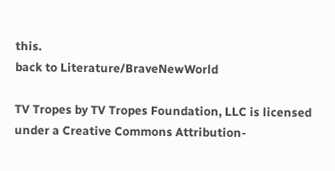this.
back to Literature/BraveNewWorld

TV Tropes by TV Tropes Foundation, LLC is licensed under a Creative Commons Attribution-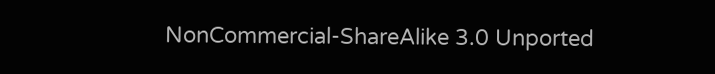NonCommercial-ShareAlike 3.0 Unported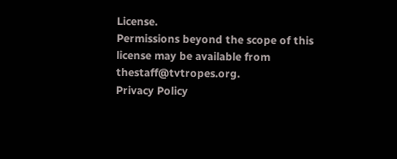License.
Permissions beyond the scope of this license may be available from thestaff@tvtropes.org.
Privacy Policy